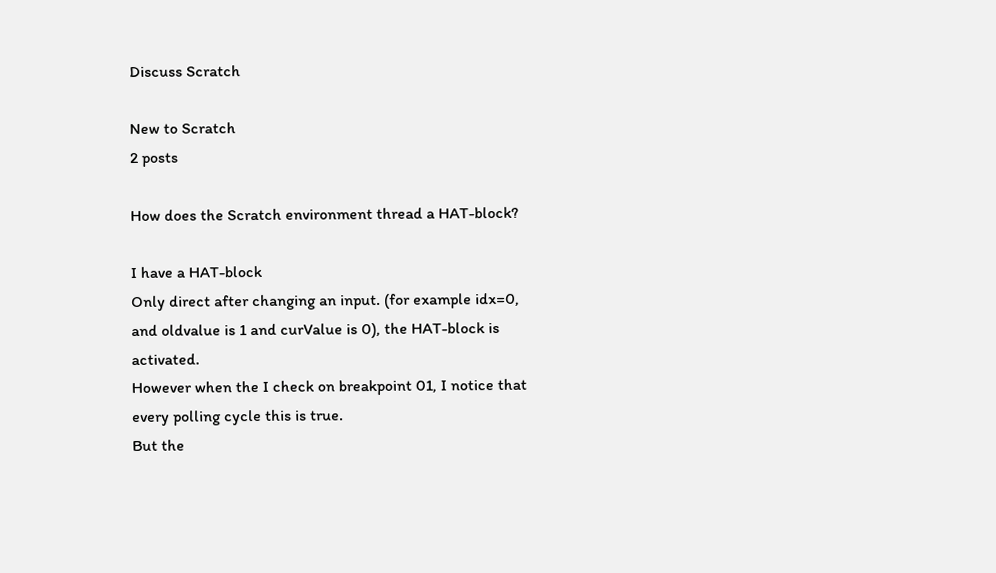Discuss Scratch

New to Scratch
2 posts

How does the Scratch environment thread a HAT-block?

I have a HAT-block
Only direct after changing an input. (for example idx=0, and oldvalue is 1 and curValue is 0), the HAT-block is activated.
However when the I check on breakpoint 01, I notice that every polling cycle this is true.
But the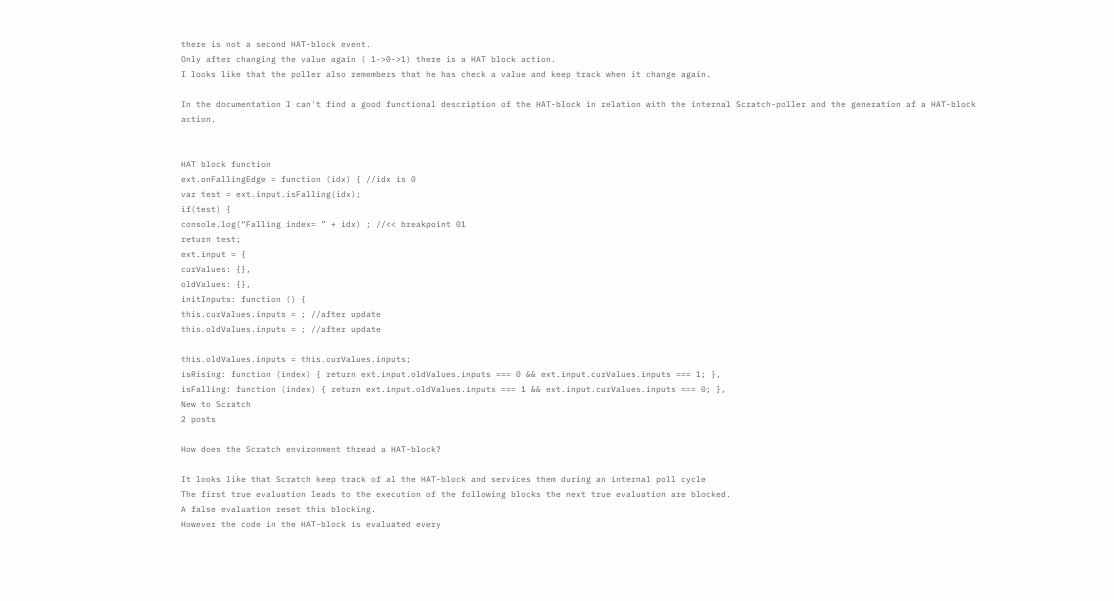there is not a second HAT-block event.
Only after changing the value again ( 1->0->1) there is a HAT block action.
I looks like that the poller also remembers that he has check a value and keep track when it change again.

In the documentation I can't find a good functional description of the HAT-block in relation with the internal Scratch-poller and the generation af a HAT-block action.


HAT block function
ext.onFallingEdge = function (idx) { //idx is 0
var test = ext.input.isFalling(idx);
if(test) {
console.log(“Falling index= ” + idx) ; //<< breakpoint 01
return test;
ext.input = {
curValues: {},
oldValues: {},
initInputs: function () {
this.curValues.inputs = ; //after update
this.oldValues.inputs = ; //after update

this.oldValues.inputs = this.curValues.inputs;
isRising: function (index) { return ext.input.oldValues.inputs === 0 && ext.input.curValues.inputs === 1; },
isFalling: function (index) { return ext.input.oldValues.inputs === 1 && ext.input.curValues.inputs === 0; },
New to Scratch
2 posts

How does the Scratch environment thread a HAT-block?

It looks like that Scratch keep track of al the HAT-block and services them during an internal poll cycle
The first true evaluation leads to the execution of the following blocks the next true evaluation are blocked.
A false evaluation reset this blocking.
However the code in the HAT-block is evaluated every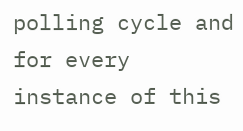polling cycle and for every instance of this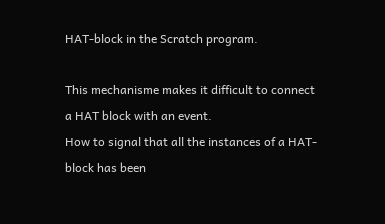HAT-block in the Scratch program.

This mechanisme makes it difficult to connect a HAT block with an event.
How to signal that all the instances of a HAT-block has been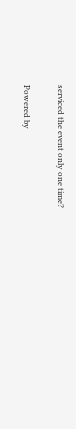serviced the event only one time?

Powered by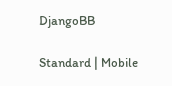DjangoBB

Standard | Mobile